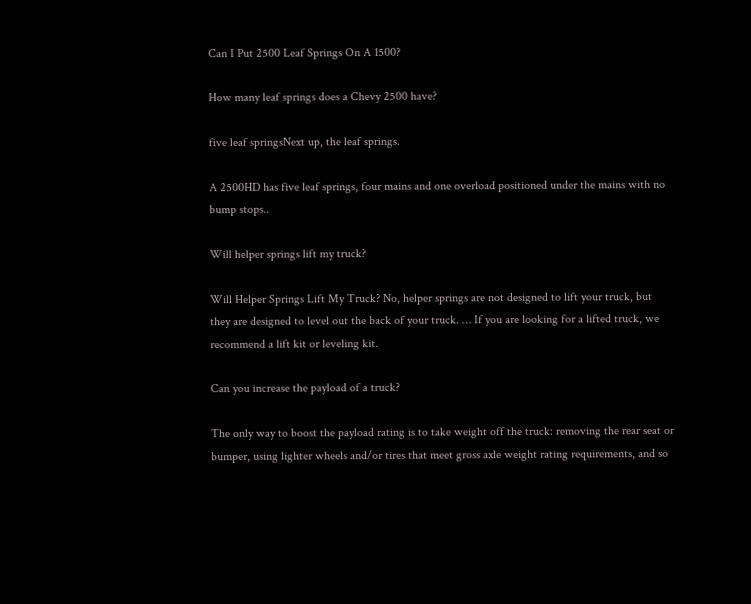Can I Put 2500 Leaf Springs On A 1500?

How many leaf springs does a Chevy 2500 have?

five leaf springsNext up, the leaf springs.

A 2500HD has five leaf springs, four mains and one overload positioned under the mains with no bump stops..

Will helper springs lift my truck?

Will Helper Springs Lift My Truck? No, helper springs are not designed to lift your truck, but they are designed to level out the back of your truck. … If you are looking for a lifted truck, we recommend a lift kit or leveling kit.

Can you increase the payload of a truck?

The only way to boost the payload rating is to take weight off the truck: removing the rear seat or bumper, using lighter wheels and/or tires that meet gross axle weight rating requirements, and so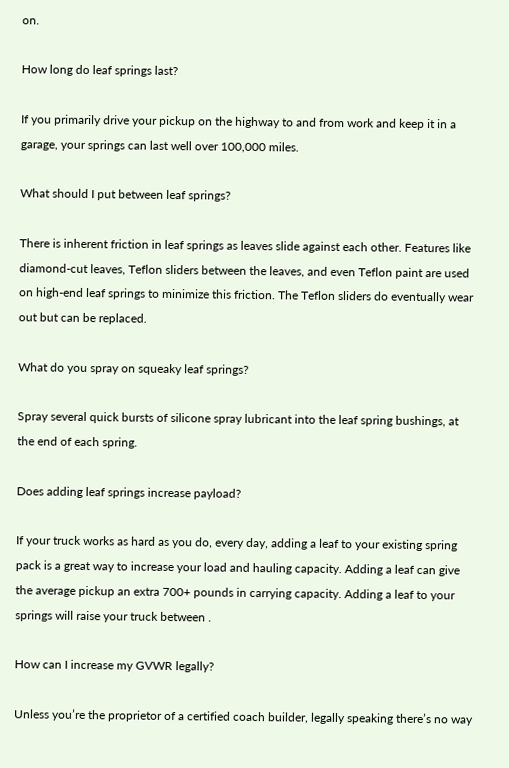on.

How long do leaf springs last?

If you primarily drive your pickup on the highway to and from work and keep it in a garage, your springs can last well over 100,000 miles.

What should I put between leaf springs?

There is inherent friction in leaf springs as leaves slide against each other. Features like diamond-cut leaves, Teflon sliders between the leaves, and even Teflon paint are used on high-end leaf springs to minimize this friction. The Teflon sliders do eventually wear out but can be replaced.

What do you spray on squeaky leaf springs?

Spray several quick bursts of silicone spray lubricant into the leaf spring bushings, at the end of each spring.

Does adding leaf springs increase payload?

If your truck works as hard as you do, every day, adding a leaf to your existing spring pack is a great way to increase your load and hauling capacity. Adding a leaf can give the average pickup an extra 700+ pounds in carrying capacity. Adding a leaf to your springs will raise your truck between .

How can I increase my GVWR legally?

Unless you’re the proprietor of a certified coach builder, legally speaking there’s no way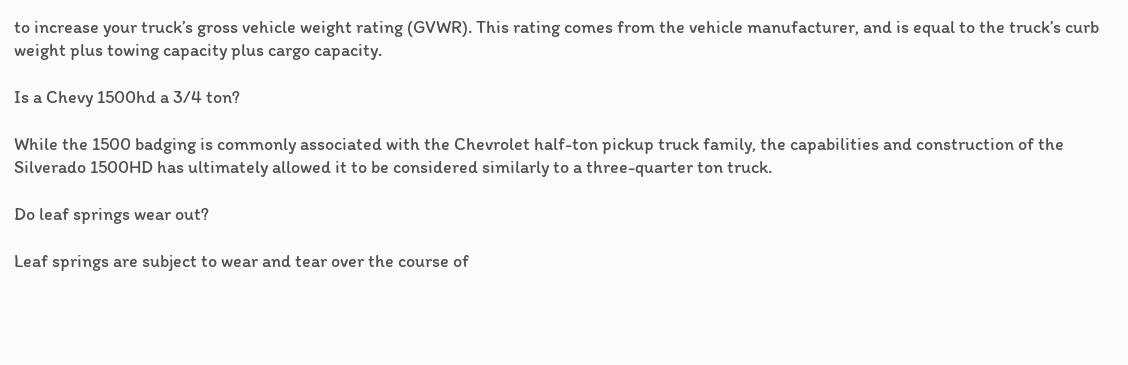to increase your truck’s gross vehicle weight rating (GVWR). This rating comes from the vehicle manufacturer, and is equal to the truck’s curb weight plus towing capacity plus cargo capacity.

Is a Chevy 1500hd a 3/4 ton?

While the 1500 badging is commonly associated with the Chevrolet half-ton pickup truck family, the capabilities and construction of the Silverado 1500HD has ultimately allowed it to be considered similarly to a three-quarter ton truck.

Do leaf springs wear out?

Leaf springs are subject to wear and tear over the course of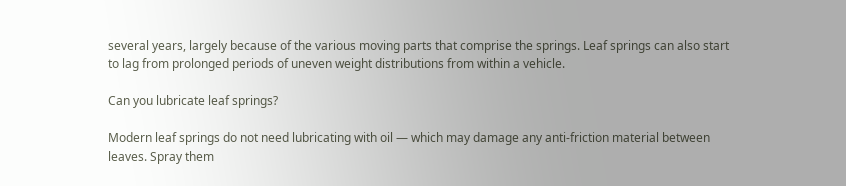several years, largely because of the various moving parts that comprise the springs. Leaf springs can also start to lag from prolonged periods of uneven weight distributions from within a vehicle.

Can you lubricate leaf springs?

Modern leaf springs do not need lubricating with oil — which may damage any anti-friction material between leaves. Spray them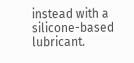instead with a silicone-based lubricant.